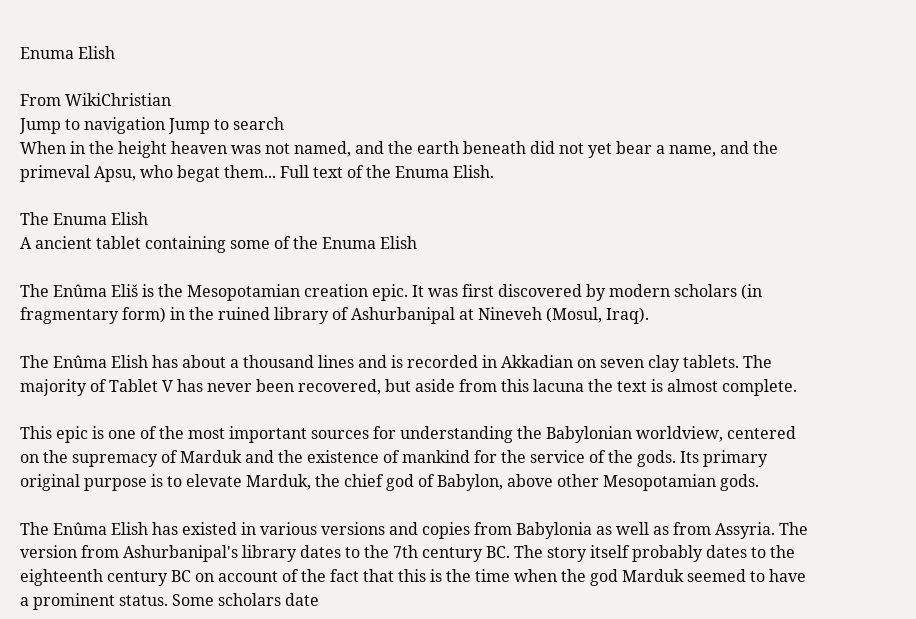Enuma Elish

From WikiChristian
Jump to navigation Jump to search
When in the height heaven was not named, and the earth beneath did not yet bear a name, and the primeval Apsu, who begat them... Full text of the Enuma Elish.

The Enuma Elish
A ancient tablet containing some of the Enuma Elish

The Enûma Eliš is the Mesopotamian creation epic. It was first discovered by modern scholars (in fragmentary form) in the ruined library of Ashurbanipal at Nineveh (Mosul, Iraq).

The Enûma Elish has about a thousand lines and is recorded in Akkadian on seven clay tablets. The majority of Tablet V has never been recovered, but aside from this lacuna the text is almost complete.

This epic is one of the most important sources for understanding the Babylonian worldview, centered on the supremacy of Marduk and the existence of mankind for the service of the gods. Its primary original purpose is to elevate Marduk, the chief god of Babylon, above other Mesopotamian gods.

The Enûma Elish has existed in various versions and copies from Babylonia as well as from Assyria. The version from Ashurbanipal's library dates to the 7th century BC. The story itself probably dates to the eighteenth century BC on account of the fact that this is the time when the god Marduk seemed to have a prominent status. Some scholars date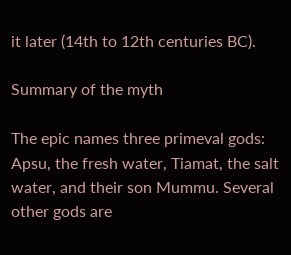it later (14th to 12th centuries BC).

Summary of the myth

The epic names three primeval gods: Apsu, the fresh water, Tiamat, the salt water, and their son Mummu. Several other gods are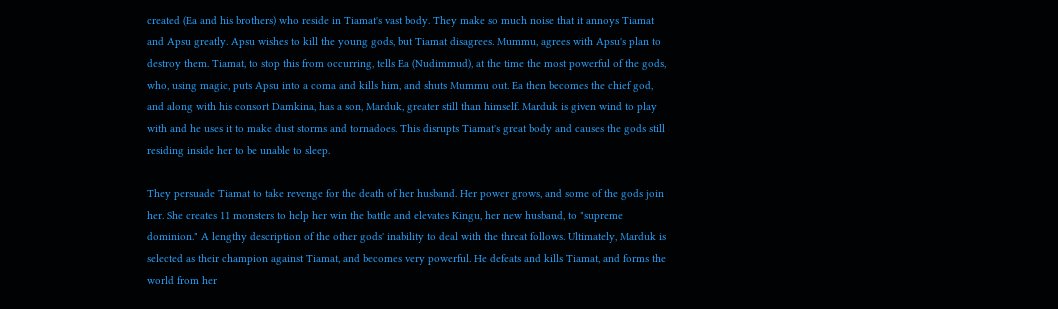created (Ea and his brothers) who reside in Tiamat's vast body. They make so much noise that it annoys Tiamat and Apsu greatly. Apsu wishes to kill the young gods, but Tiamat disagrees. Mummu, agrees with Apsu's plan to destroy them. Tiamat, to stop this from occurring, tells Ea (Nudimmud), at the time the most powerful of the gods, who, using magic, puts Apsu into a coma and kills him, and shuts Mummu out. Ea then becomes the chief god, and along with his consort Damkina, has a son, Marduk, greater still than himself. Marduk is given wind to play with and he uses it to make dust storms and tornadoes. This disrupts Tiamat's great body and causes the gods still residing inside her to be unable to sleep.

They persuade Tiamat to take revenge for the death of her husband. Her power grows, and some of the gods join her. She creates 11 monsters to help her win the battle and elevates Kingu, her new husband, to "supreme dominion." A lengthy description of the other gods' inability to deal with the threat follows. Ultimately, Marduk is selected as their champion against Tiamat, and becomes very powerful. He defeats and kills Tiamat, and forms the world from her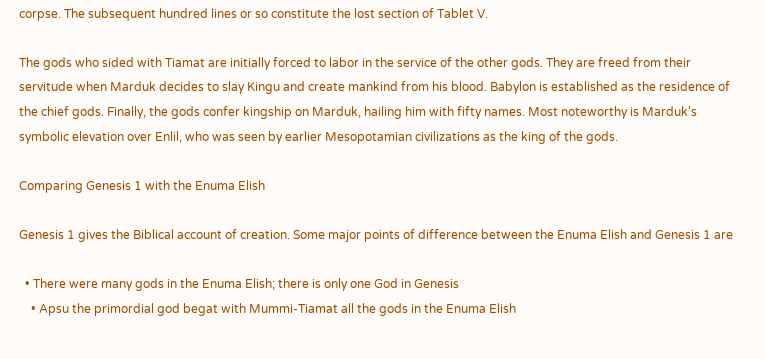corpse. The subsequent hundred lines or so constitute the lost section of Tablet V.

The gods who sided with Tiamat are initially forced to labor in the service of the other gods. They are freed from their servitude when Marduk decides to slay Kingu and create mankind from his blood. Babylon is established as the residence of the chief gods. Finally, the gods confer kingship on Marduk, hailing him with fifty names. Most noteworthy is Marduk's symbolic elevation over Enlil, who was seen by earlier Mesopotamian civilizations as the king of the gods.

Comparing Genesis 1 with the Enuma Elish

Genesis 1 gives the Biblical account of creation. Some major points of difference between the Enuma Elish and Genesis 1 are

  • There were many gods in the Enuma Elish; there is only one God in Genesis
    • Apsu the primordial god begat with Mummi-Tiamat all the gods in the Enuma Elish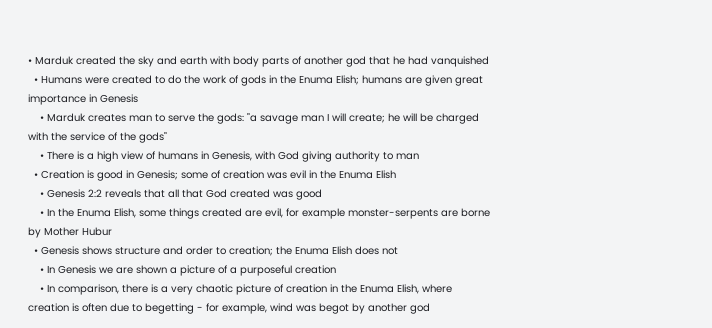• Marduk created the sky and earth with body parts of another god that he had vanquished
  • Humans were created to do the work of gods in the Enuma Elish; humans are given great importance in Genesis
    • Marduk creates man to serve the gods: "a savage man I will create; he will be charged with the service of the gods"
    • There is a high view of humans in Genesis, with God giving authority to man
  • Creation is good in Genesis; some of creation was evil in the Enuma Elish
    • Genesis 2:2 reveals that all that God created was good
    • In the Enuma Elish, some things created are evil, for example monster-serpents are borne by Mother Hubur
  • Genesis shows structure and order to creation; the Enuma Elish does not
    • In Genesis we are shown a picture of a purposeful creation
    • In comparison, there is a very chaotic picture of creation in the Enuma Elish, where creation is often due to begetting - for example, wind was begot by another god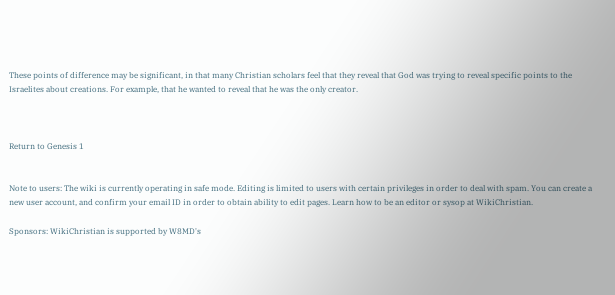These points of difference may be significant, in that many Christian scholars feel that they reveal that God was trying to reveal specific points to the Israelites about creations. For example, that he wanted to reveal that he was the only creator.



Return to Genesis 1


Note to users: The wiki is currently operating in safe mode. Editing is limited to users with certain privileges in order to deal with spam. You can create a new user account, and confirm your email ID in order to obtain ability to edit pages. Learn how to be an editor or sysop at WikiChristian.

Sponsors: WikiChristian is supported by W8MD's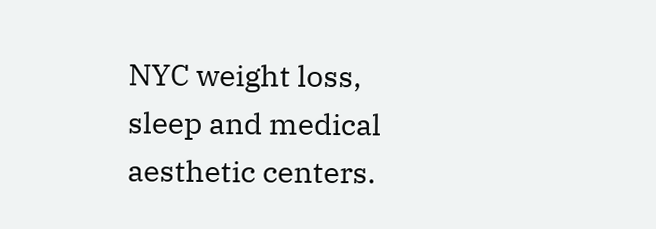NYC weight loss, sleep and medical aesthetic centers.